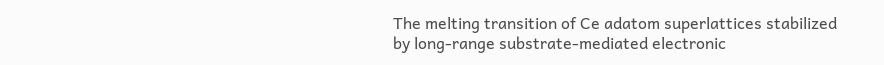The melting transition of Ce adatom superlattices stabilized by long-range substrate-mediated electronic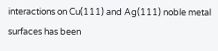interactions on Cu(111) and Ag(111) noble metal surfaces has been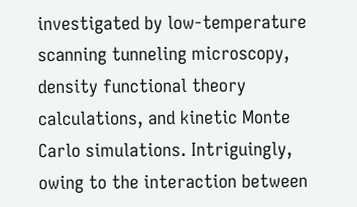investigated by low-temperature scanning tunneling microscopy, density functional theory calculations, and kinetic Monte Carlo simulations. Intriguingly, owing to the interaction between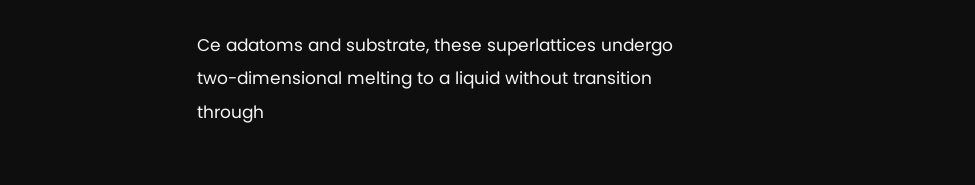Ce adatoms and substrate, these superlattices undergo two-dimensional melting to a liquid without transition through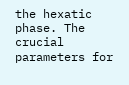the hexatic phase. The crucial parameters for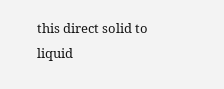this direct solid to liquid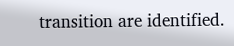transition are identified.